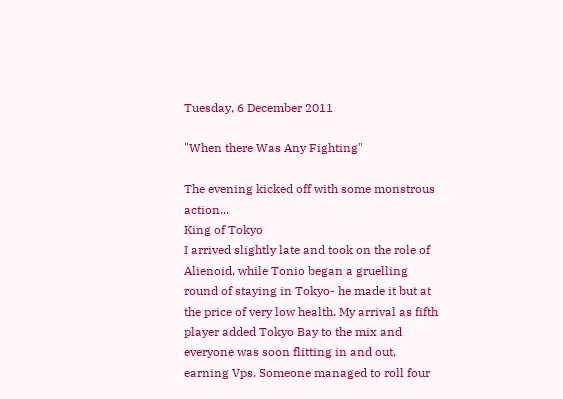Tuesday, 6 December 2011

"When there Was Any Fighting"

The evening kicked off with some monstrous action...
King of Tokyo
I arrived slightly late and took on the role of Alienoid, while Tonio began a gruelling round of staying in Tokyo- he made it but at the price of very low health. My arrival as fifth player added Tokyo Bay to the mix and everyone was soon flitting in and out, earning Vps. Someone managed to roll four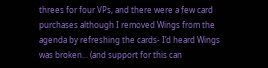threes for four VPs, and there were a few card purchases although I removed Wings from the agenda by refreshing the cards- I’d heard Wings was broken... (and support for this can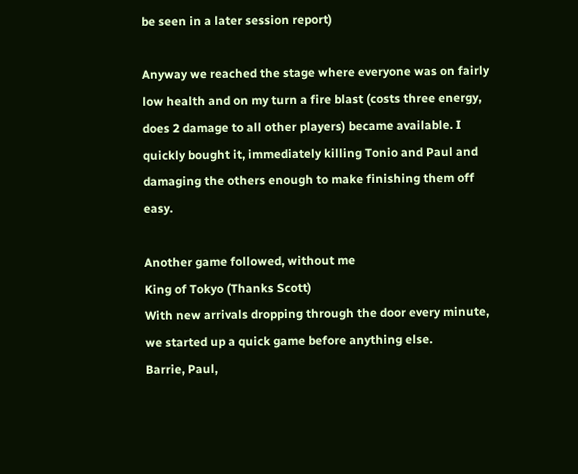be seen in a later session report)

Anyway we reached the stage where everyone was on fairly low health and on my turn a fire blast (costs three energy, does 2 damage to all other players) became available. I quickly bought it, immediately killing Tonio and Paul and damaging the others enough to make finishing them off easy.

Another game followed, without me
King of Tokyo (Thanks Scott)
With new arrivals dropping through the door every minute, we started up a quick game before anything else.
Barrie, Paul,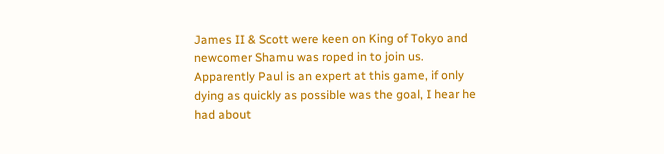James II & Scott were keen on King of Tokyo and newcomer Shamu was roped in to join us.
Apparently Paul is an expert at this game, if only dying as quickly as possible was the goal, I hear he had about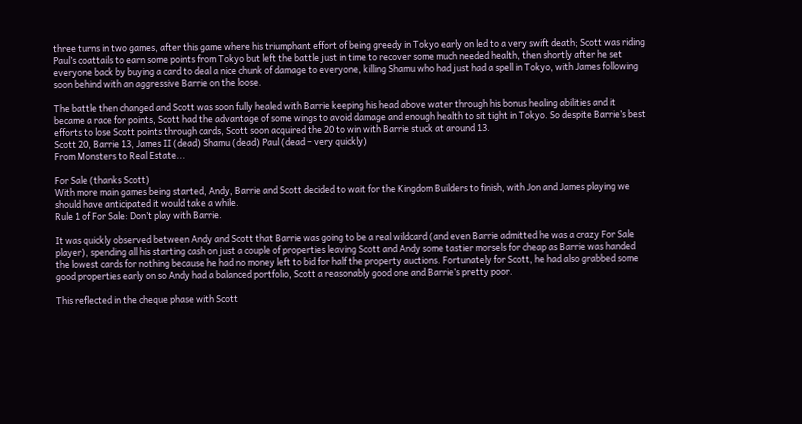three turns in two games, after this game where his triumphant effort of being greedy in Tokyo early on led to a very swift death; Scott was riding Paul’s coattails to earn some points from Tokyo but left the battle just in time to recover some much needed health, then shortly after he set everyone back by buying a card to deal a nice chunk of damage to everyone, killing Shamu who had just had a spell in Tokyo, with James following soon behind with an aggressive Barrie on the loose.

The battle then changed and Scott was soon fully healed with Barrie keeping his head above water through his bonus healing abilities and it became a race for points, Scott had the advantage of some wings to avoid damage and enough health to sit tight in Tokyo. So despite Barrie’s best efforts to lose Scott points through cards, Scott soon acquired the 20 to win with Barrie stuck at around 13.
Scott 20, Barrie 13, James II (dead) Shamu (dead) Paul (dead – very quickly)
From Monsters to Real Estate...

For Sale (thanks Scott)
With more main games being started, Andy, Barrie and Scott decided to wait for the Kingdom Builders to finish, with Jon and James playing we should have anticipated it would take a while.
Rule 1 of For Sale: Don’t play with Barrie.

It was quickly observed between Andy and Scott that Barrie was going to be a real wildcard (and even Barrie admitted he was a crazy For Sale player), spending all his starting cash on just a couple of properties leaving Scott and Andy some tastier morsels for cheap as Barrie was handed the lowest cards for nothing because he had no money left to bid for half the property auctions. Fortunately for Scott, he had also grabbed some good properties early on so Andy had a balanced portfolio, Scott a reasonably good one and Barrie’s pretty poor.

This reflected in the cheque phase with Scott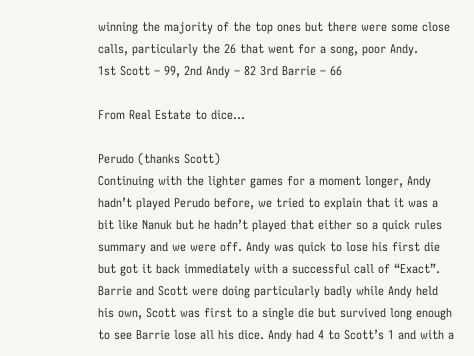winning the majority of the top ones but there were some close calls, particularly the 26 that went for a song, poor Andy.
1st Scott – 99, 2nd Andy – 82 3rd Barrie – 66

From Real Estate to dice...

Perudo (thanks Scott)
Continuing with the lighter games for a moment longer, Andy hadn’t played Perudo before, we tried to explain that it was a bit like Nanuk but he hadn’t played that either so a quick rules summary and we were off. Andy was quick to lose his first die but got it back immediately with a successful call of “Exact”. Barrie and Scott were doing particularly badly while Andy held his own, Scott was first to a single die but survived long enough to see Barrie lose all his dice. Andy had 4 to Scott’s 1 and with a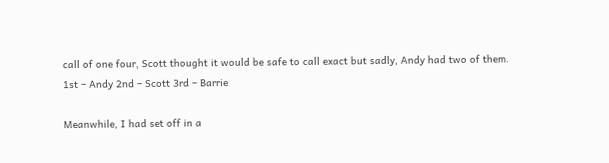call of one four, Scott thought it would be safe to call exact but sadly, Andy had two of them.
1st – Andy 2nd – Scott 3rd – Barrie

Meanwhile, I had set off in a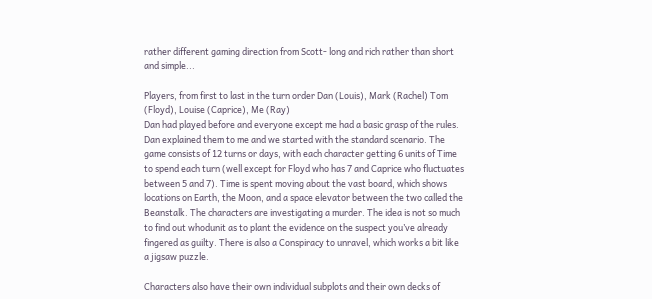rather different gaming direction from Scott- long and rich rather than short and simple...

Players, from first to last in the turn order Dan (Louis), Mark (Rachel) Tom (Floyd), Louise (Caprice), Me (Ray)
Dan had played before and everyone except me had a basic grasp of the rules. Dan explained them to me and we started with the standard scenario. The game consists of 12 turns or days, with each character getting 6 units of Time to spend each turn (well except for Floyd who has 7 and Caprice who fluctuates between 5 and 7). Time is spent moving about the vast board, which shows locations on Earth, the Moon, and a space elevator between the two called the Beanstalk. The characters are investigating a murder. The idea is not so much to find out whodunit as to plant the evidence on the suspect you’ve already fingered as guilty. There is also a Conspiracy to unravel, which works a bit like a jigsaw puzzle.

Characters also have their own individual subplots and their own decks of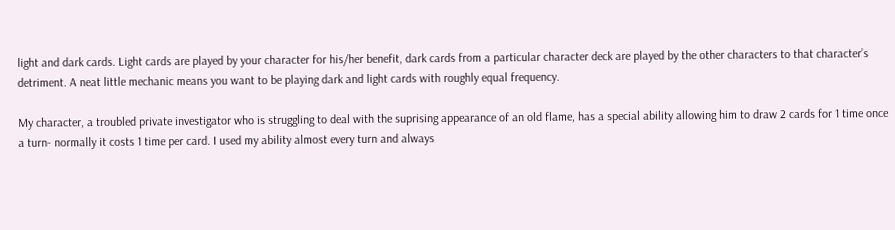light and dark cards. Light cards are played by your character for his/her benefit, dark cards from a particular character deck are played by the other characters to that character’s detriment. A neat little mechanic means you want to be playing dark and light cards with roughly equal frequency.

My character, a troubled private investigator who is struggling to deal with the suprising appearance of an old flame, has a special ability allowing him to draw 2 cards for 1 time once a turn- normally it costs 1 time per card. I used my ability almost every turn and always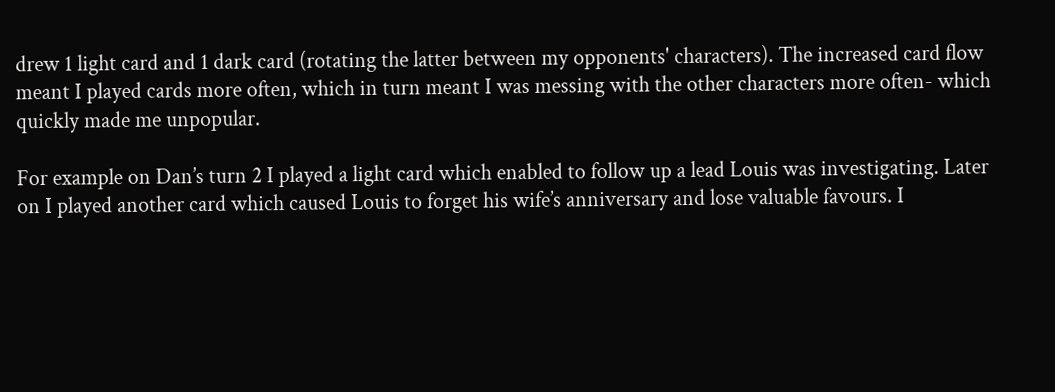drew 1 light card and 1 dark card (rotating the latter between my opponents' characters). The increased card flow meant I played cards more often, which in turn meant I was messing with the other characters more often- which quickly made me unpopular.

For example on Dan’s turn 2 I played a light card which enabled to follow up a lead Louis was investigating. Later on I played another card which caused Louis to forget his wife’s anniversary and lose valuable favours. I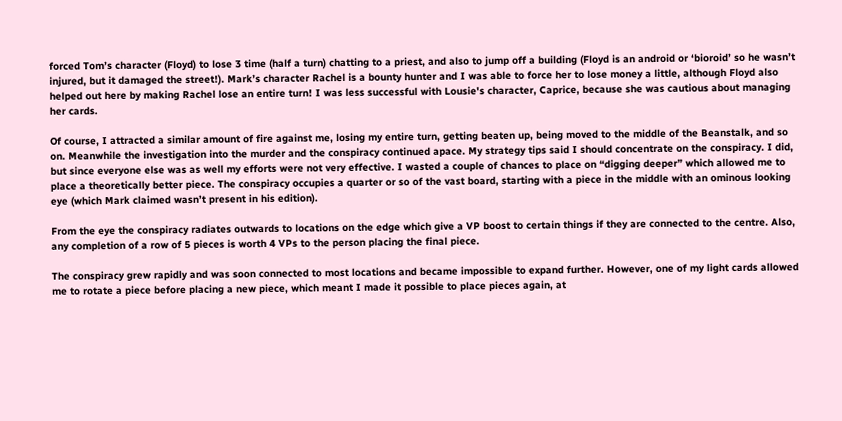forced Tom’s character (Floyd) to lose 3 time (half a turn) chatting to a priest, and also to jump off a building (Floyd is an android or ‘bioroid’ so he wasn’t injured, but it damaged the street!). Mark’s character Rachel is a bounty hunter and I was able to force her to lose money a little, although Floyd also helped out here by making Rachel lose an entire turn! I was less successful with Lousie's character, Caprice, because she was cautious about managing her cards.

Of course, I attracted a similar amount of fire against me, losing my entire turn, getting beaten up, being moved to the middle of the Beanstalk, and so on. Meanwhile the investigation into the murder and the conspiracy continued apace. My strategy tips said I should concentrate on the conspiracy. I did, but since everyone else was as well my efforts were not very effective. I wasted a couple of chances to place on “digging deeper” which allowed me to place a theoretically better piece. The conspiracy occupies a quarter or so of the vast board, starting with a piece in the middle with an ominous looking eye (which Mark claimed wasn’t present in his edition).

From the eye the conspiracy radiates outwards to locations on the edge which give a VP boost to certain things if they are connected to the centre. Also, any completion of a row of 5 pieces is worth 4 VPs to the person placing the final piece.

The conspiracy grew rapidly and was soon connected to most locations and became impossible to expand further. However, one of my light cards allowed me to rotate a piece before placing a new piece, which meant I made it possible to place pieces again, at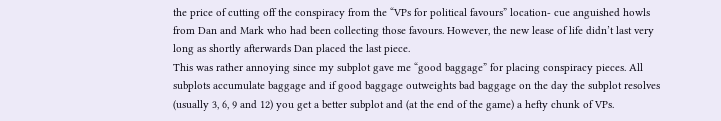the price of cutting off the conspiracy from the “VPs for political favours” location- cue anguished howls from Dan and Mark who had been collecting those favours. However, the new lease of life didn’t last very long as shortly afterwards Dan placed the last piece.
This was rather annoying since my subplot gave me “good baggage” for placing conspiracy pieces. All subplots accumulate baggage and if good baggage outweights bad baggage on the day the subplot resolves (usually 3, 6, 9 and 12) you get a better subplot and (at the end of the game) a hefty chunk of VPs.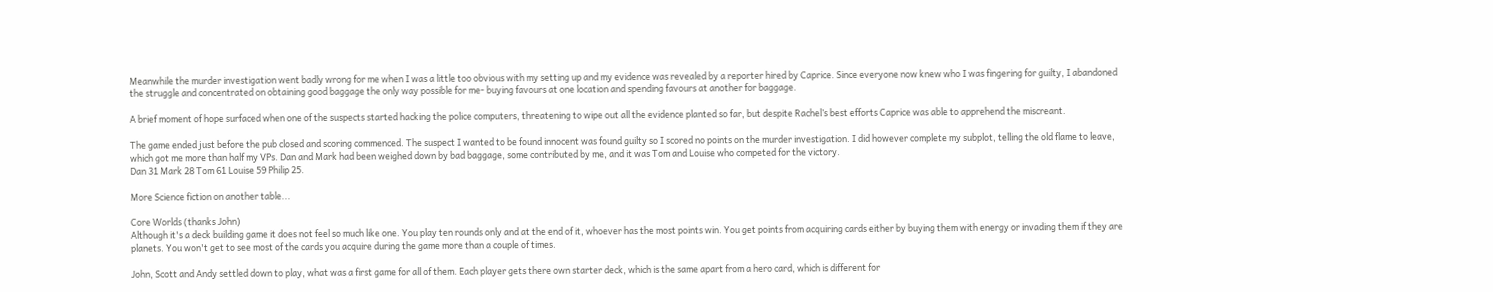Meanwhile the murder investigation went badly wrong for me when I was a little too obvious with my setting up and my evidence was revealed by a reporter hired by Caprice. Since everyone now knew who I was fingering for guilty, I abandoned the struggle and concentrated on obtaining good baggage the only way possible for me- buying favours at one location and spending favours at another for baggage.

A brief moment of hope surfaced when one of the suspects started hacking the police computers, threatening to wipe out all the evidence planted so far, but despite Rachel’s best efforts Caprice was able to apprehend the miscreant.

The game ended just before the pub closed and scoring commenced. The suspect I wanted to be found innocent was found guilty so I scored no points on the murder investigation. I did however complete my subplot, telling the old flame to leave, which got me more than half my VPs. Dan and Mark had been weighed down by bad baggage, some contributed by me, and it was Tom and Louise who competed for the victory.
Dan 31 Mark 28 Tom 61 Louise 59 Philip 25.

More Science fiction on another table...

Core Worlds (thanks John)
Although it's a deck building game it does not feel so much like one. You play ten rounds only and at the end of it, whoever has the most points win. You get points from acquiring cards either by buying them with energy or invading them if they are planets. You won't get to see most of the cards you acquire during the game more than a couple of times.

John, Scott and Andy settled down to play, what was a first game for all of them. Each player gets there own starter deck, which is the same apart from a hero card, which is different for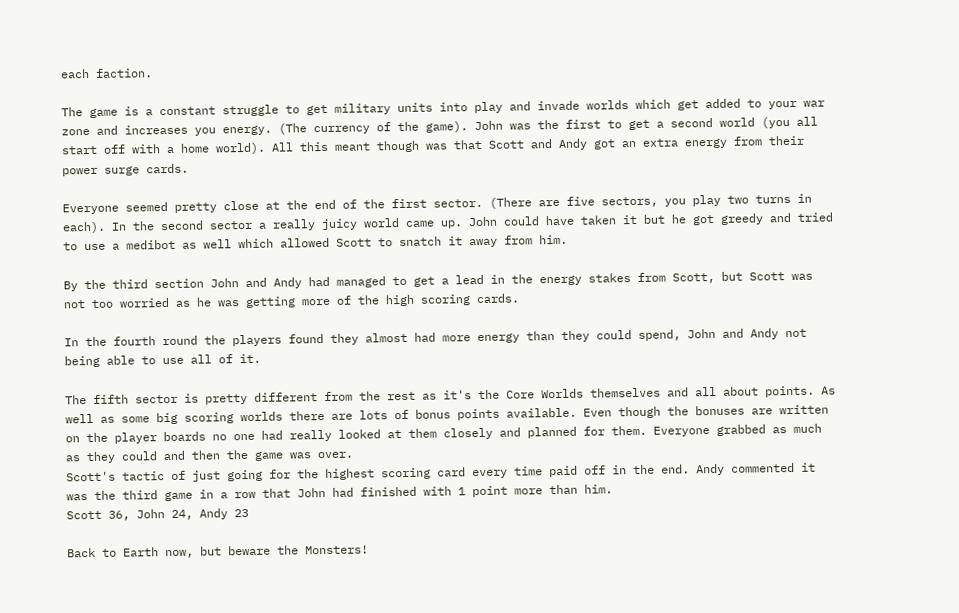each faction.

The game is a constant struggle to get military units into play and invade worlds which get added to your war zone and increases you energy. (The currency of the game). John was the first to get a second world (you all start off with a home world). All this meant though was that Scott and Andy got an extra energy from their power surge cards.

Everyone seemed pretty close at the end of the first sector. (There are five sectors, you play two turns in each). In the second sector a really juicy world came up. John could have taken it but he got greedy and tried to use a medibot as well which allowed Scott to snatch it away from him.

By the third section John and Andy had managed to get a lead in the energy stakes from Scott, but Scott was not too worried as he was getting more of the high scoring cards.

In the fourth round the players found they almost had more energy than they could spend, John and Andy not being able to use all of it.

The fifth sector is pretty different from the rest as it's the Core Worlds themselves and all about points. As well as some big scoring worlds there are lots of bonus points available. Even though the bonuses are written on the player boards no one had really looked at them closely and planned for them. Everyone grabbed as much as they could and then the game was over.
Scott's tactic of just going for the highest scoring card every time paid off in the end. Andy commented it was the third game in a row that John had finished with 1 point more than him.
Scott 36, John 24, Andy 23

Back to Earth now, but beware the Monsters!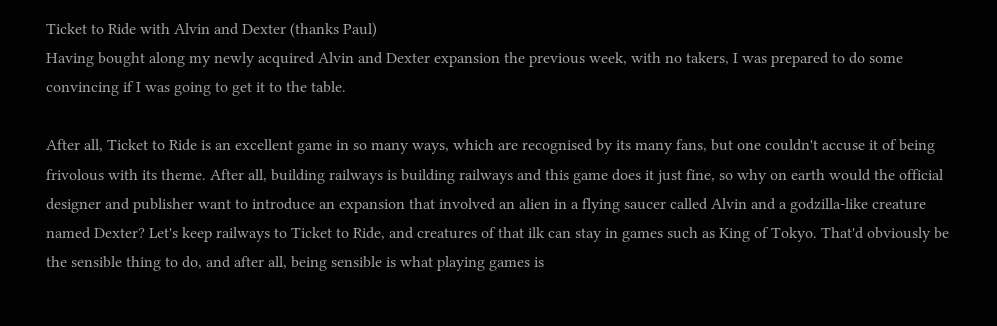Ticket to Ride with Alvin and Dexter (thanks Paul)
Having bought along my newly acquired Alvin and Dexter expansion the previous week, with no takers, I was prepared to do some convincing if I was going to get it to the table.

After all, Ticket to Ride is an excellent game in so many ways, which are recognised by its many fans, but one couldn't accuse it of being frivolous with its theme. After all, building railways is building railways and this game does it just fine, so why on earth would the official designer and publisher want to introduce an expansion that involved an alien in a flying saucer called Alvin and a godzilla-like creature named Dexter? Let's keep railways to Ticket to Ride, and creatures of that ilk can stay in games such as King of Tokyo. That'd obviously be the sensible thing to do, and after all, being sensible is what playing games is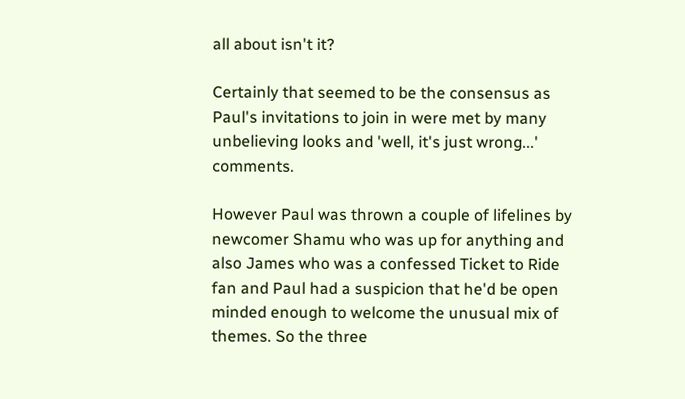all about isn't it?

Certainly that seemed to be the consensus as Paul's invitations to join in were met by many unbelieving looks and 'well, it's just wrong...' comments.

However Paul was thrown a couple of lifelines by newcomer Shamu who was up for anything and also James who was a confessed Ticket to Ride fan and Paul had a suspicion that he'd be open minded enough to welcome the unusual mix of themes. So the three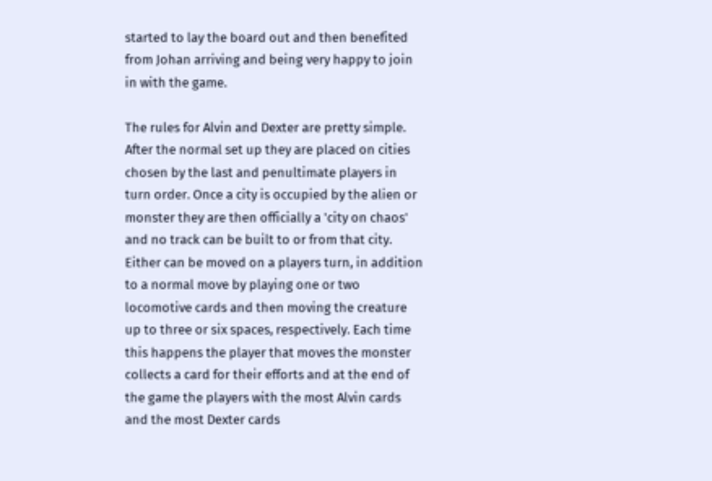started to lay the board out and then benefited from Johan arriving and being very happy to join in with the game.

The rules for Alvin and Dexter are pretty simple. After the normal set up they are placed on cities chosen by the last and penultimate players in turn order. Once a city is occupied by the alien or monster they are then officially a 'city on chaos' and no track can be built to or from that city. Either can be moved on a players turn, in addition to a normal move by playing one or two locomotive cards and then moving the creature up to three or six spaces, respectively. Each time this happens the player that moves the monster collects a card for their efforts and at the end of the game the players with the most Alvin cards and the most Dexter cards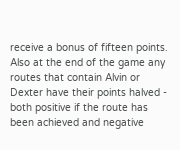receive a bonus of fifteen points. Also at the end of the game any routes that contain Alvin or Dexter have their points halved - both positive if the route has been achieved and negative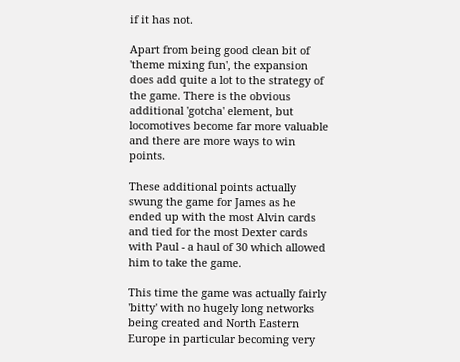if it has not.

Apart from being good clean bit of 'theme mixing fun', the expansion does add quite a lot to the strategy of the game. There is the obvious additional 'gotcha' element, but locomotives become far more valuable and there are more ways to win points.

These additional points actually swung the game for James as he ended up with the most Alvin cards and tied for the most Dexter cards with Paul - a haul of 30 which allowed him to take the game.

This time the game was actually fairly 'bitty' with no hugely long networks being created and North Eastern Europe in particular becoming very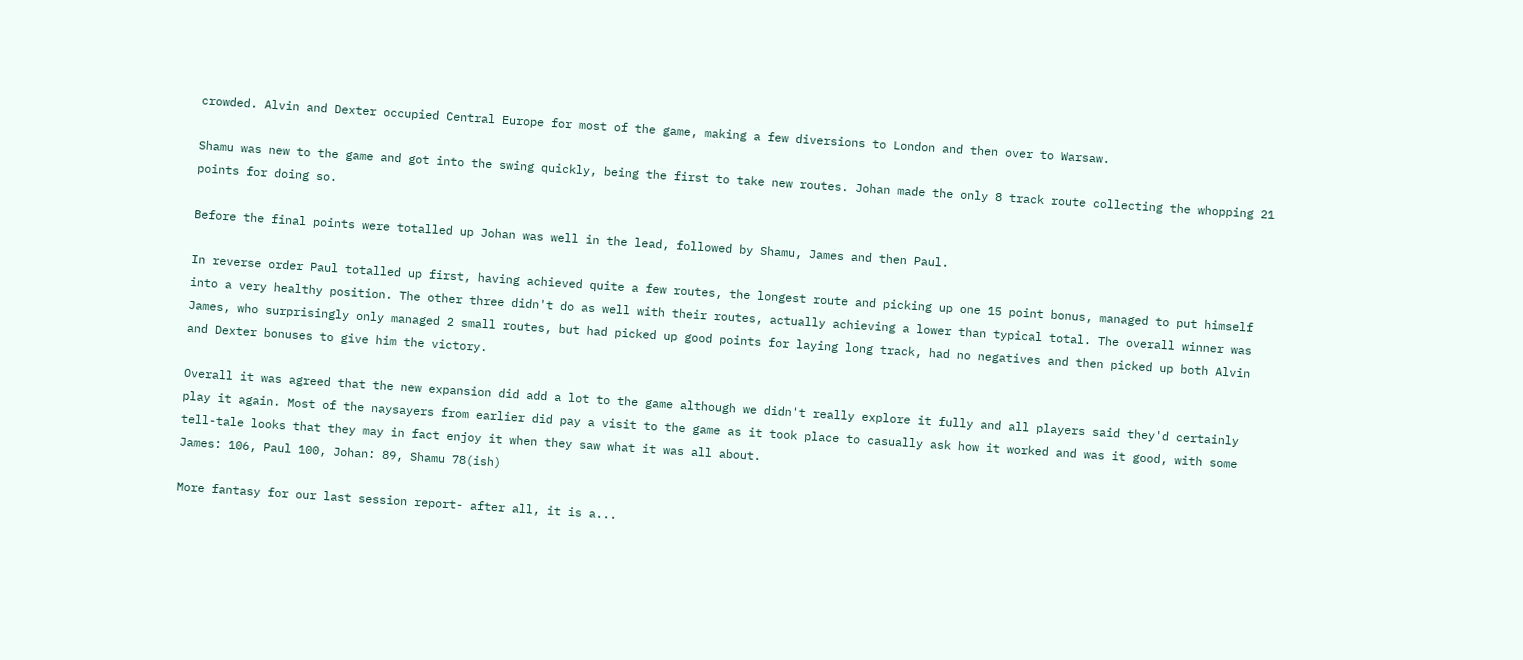crowded. Alvin and Dexter occupied Central Europe for most of the game, making a few diversions to London and then over to Warsaw.

Shamu was new to the game and got into the swing quickly, being the first to take new routes. Johan made the only 8 track route collecting the whopping 21 points for doing so.

Before the final points were totalled up Johan was well in the lead, followed by Shamu, James and then Paul.

In reverse order Paul totalled up first, having achieved quite a few routes, the longest route and picking up one 15 point bonus, managed to put himself into a very healthy position. The other three didn't do as well with their routes, actually achieving a lower than typical total. The overall winner was James, who surprisingly only managed 2 small routes, but had picked up good points for laying long track, had no negatives and then picked up both Alvin and Dexter bonuses to give him the victory.

Overall it was agreed that the new expansion did add a lot to the game although we didn't really explore it fully and all players said they'd certainly play it again. Most of the naysayers from earlier did pay a visit to the game as it took place to casually ask how it worked and was it good, with some tell-tale looks that they may in fact enjoy it when they saw what it was all about.
James: 106, Paul 100, Johan: 89, Shamu 78(ish)

More fantasy for our last session report- after all, it is a...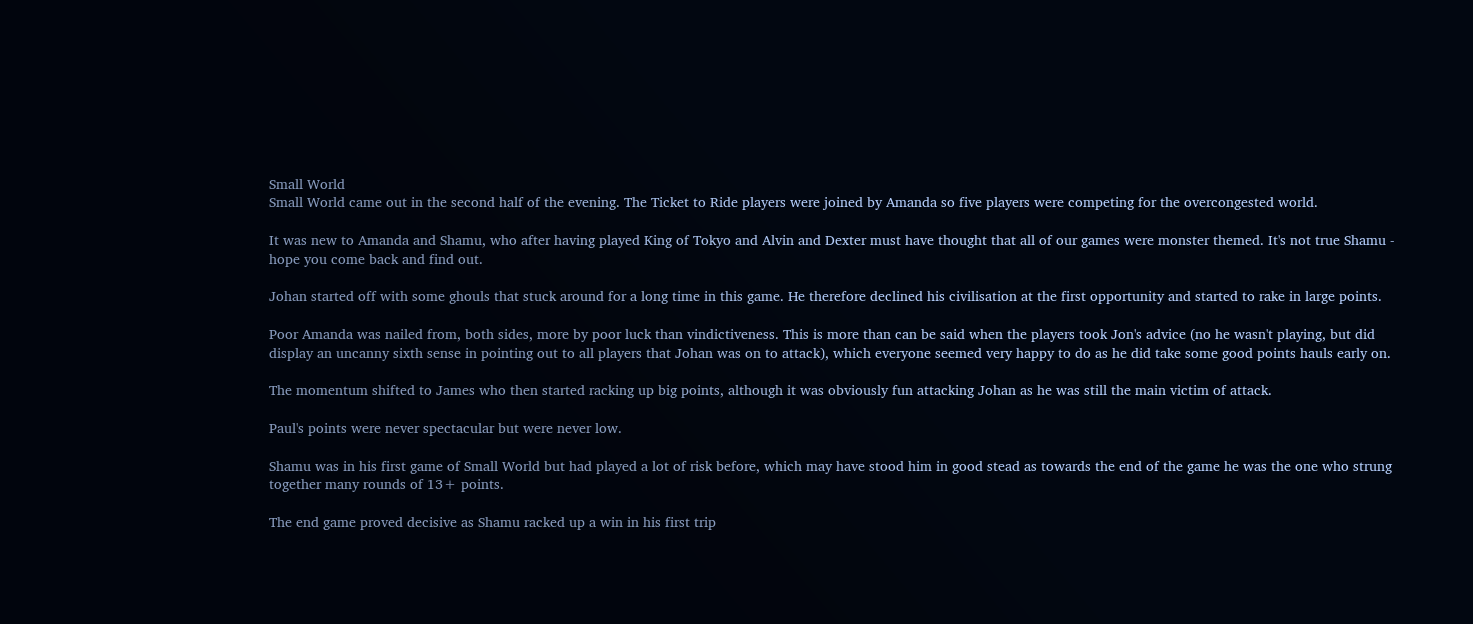Small World
Small World came out in the second half of the evening. The Ticket to Ride players were joined by Amanda so five players were competing for the overcongested world.

It was new to Amanda and Shamu, who after having played King of Tokyo and Alvin and Dexter must have thought that all of our games were monster themed. It's not true Shamu - hope you come back and find out.

Johan started off with some ghouls that stuck around for a long time in this game. He therefore declined his civilisation at the first opportunity and started to rake in large points.

Poor Amanda was nailed from, both sides, more by poor luck than vindictiveness. This is more than can be said when the players took Jon's advice (no he wasn't playing, but did display an uncanny sixth sense in pointing out to all players that Johan was on to attack), which everyone seemed very happy to do as he did take some good points hauls early on.

The momentum shifted to James who then started racking up big points, although it was obviously fun attacking Johan as he was still the main victim of attack.

Paul's points were never spectacular but were never low.

Shamu was in his first game of Small World but had played a lot of risk before, which may have stood him in good stead as towards the end of the game he was the one who strung together many rounds of 13+ points.

The end game proved decisive as Shamu racked up a win in his first trip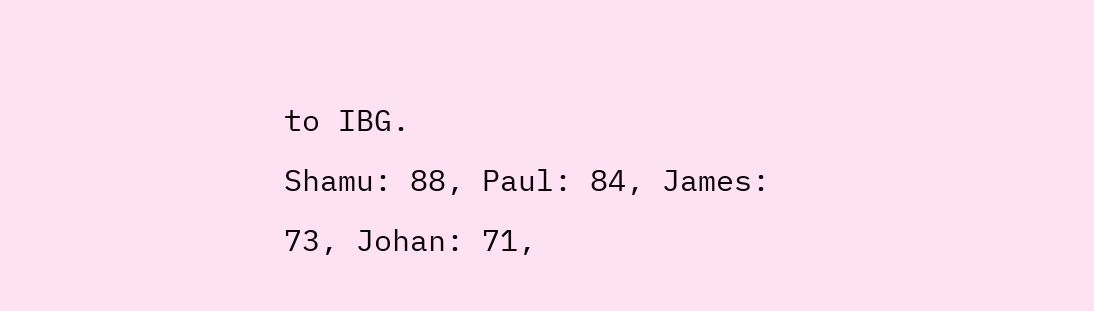to IBG.
Shamu: 88, Paul: 84, James: 73, Johan: 71,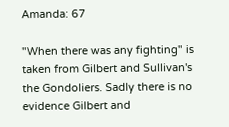Amanda: 67

"When there was any fighting" is taken from Gilbert and Sullivan's the Gondoliers. Sadly there is no evidence Gilbert and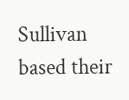Sullivan based their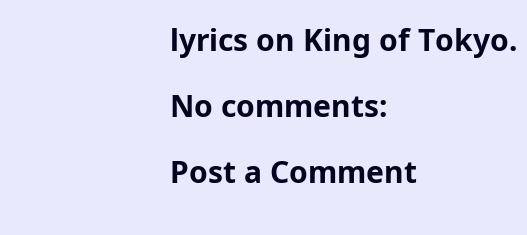lyrics on King of Tokyo.

No comments:

Post a Comment